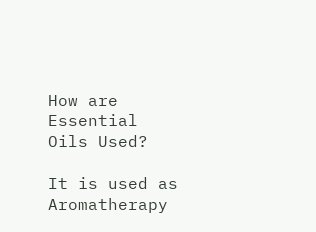How are Essential Oils Used?

It is used as Aromatherapy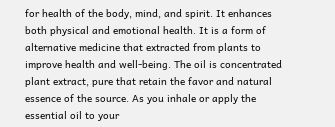for health of the body, mind, and spirit. It enhances both physical and emotional health. It is a form of alternative medicine that extracted from plants to improve health and well-being. The oil is concentrated plant extract, pure that retain the favor and natural essence of the source. As you inhale or apply the essential oil to your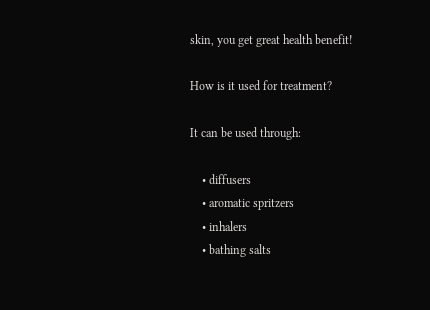skin, you get great health benefit!

How is it used for treatment?

It can be used through:

    • diffusers
    • aromatic spritzers
    • inhalers
    • bathing salts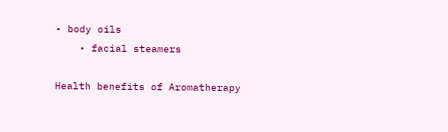• body oils
    • facial steamers

Health benefits of Aromatherapy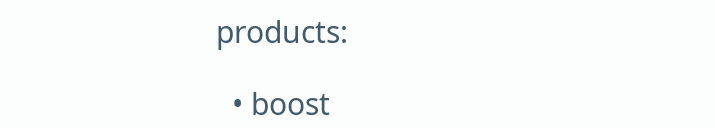products:

  • boost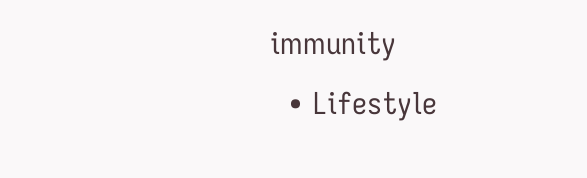immunity
  • Lifestyle